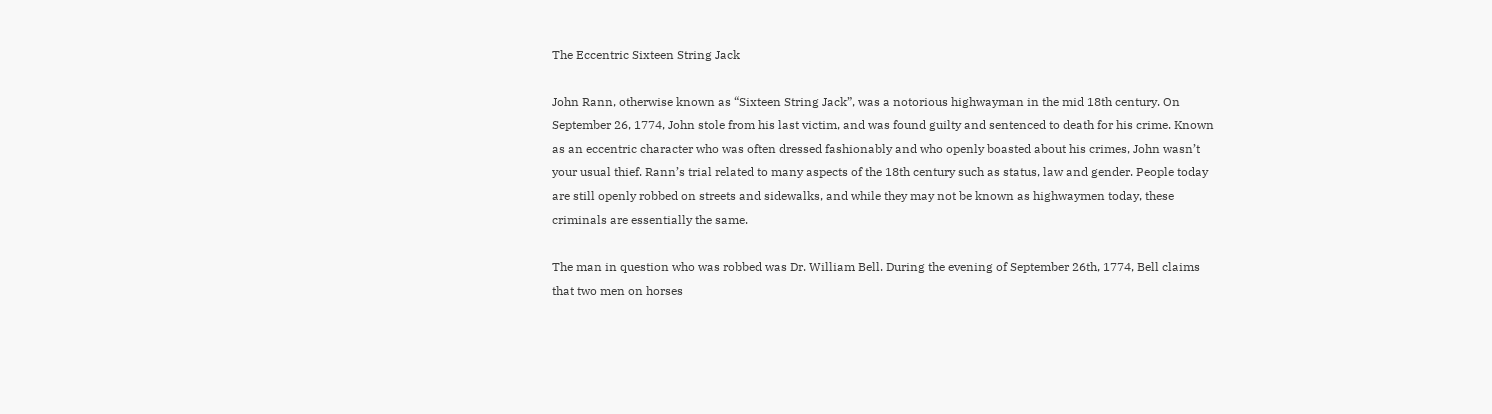The Eccentric Sixteen String Jack

John Rann, otherwise known as “Sixteen String Jack”, was a notorious highwayman in the mid 18th century. On September 26, 1774, John stole from his last victim, and was found guilty and sentenced to death for his crime. Known as an eccentric character who was often dressed fashionably and who openly boasted about his crimes, John wasn’t your usual thief. Rann’s trial related to many aspects of the 18th century such as status, law and gender. People today are still openly robbed on streets and sidewalks, and while they may not be known as highwaymen today, these criminals are essentially the same.

The man in question who was robbed was Dr. William Bell. During the evening of September 26th, 1774, Bell claims that two men on horses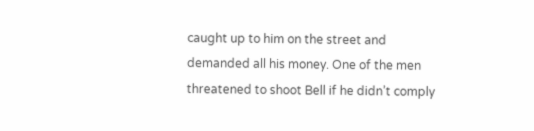caught up to him on the street and demanded all his money. One of the men threatened to shoot Bell if he didn’t comply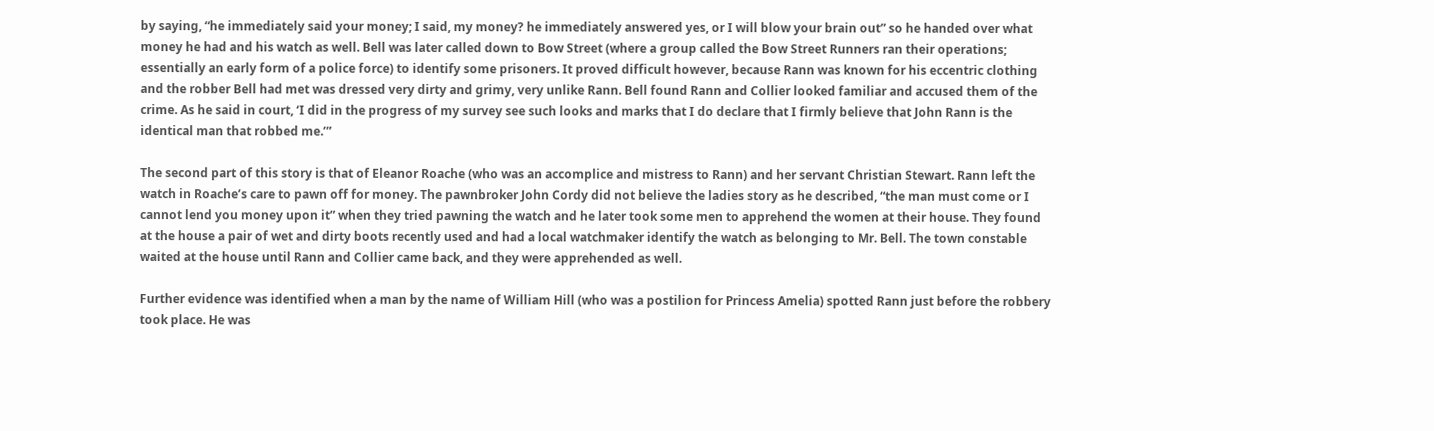by saying, “he immediately said your money; I said, my money? he immediately answered yes, or I will blow your brain out” so he handed over what money he had and his watch as well. Bell was later called down to Bow Street (where a group called the Bow Street Runners ran their operations; essentially an early form of a police force) to identify some prisoners. It proved difficult however, because Rann was known for his eccentric clothing and the robber Bell had met was dressed very dirty and grimy, very unlike Rann. Bell found Rann and Collier looked familiar and accused them of the crime. As he said in court, ‘I did in the progress of my survey see such looks and marks that I do declare that I firmly believe that John Rann is the identical man that robbed me.’”

The second part of this story is that of Eleanor Roache (who was an accomplice and mistress to Rann) and her servant Christian Stewart. Rann left the watch in Roache’s care to pawn off for money. The pawnbroker John Cordy did not believe the ladies story as he described, “the man must come or I cannot lend you money upon it” when they tried pawning the watch and he later took some men to apprehend the women at their house. They found at the house a pair of wet and dirty boots recently used and had a local watchmaker identify the watch as belonging to Mr. Bell. The town constable waited at the house until Rann and Collier came back, and they were apprehended as well.

Further evidence was identified when a man by the name of William Hill (who was a postilion for Princess Amelia) spotted Rann just before the robbery took place. He was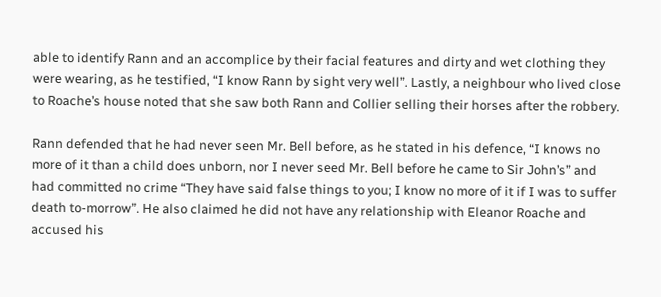able to identify Rann and an accomplice by their facial features and dirty and wet clothing they were wearing, as he testified, “I know Rann by sight very well”. Lastly, a neighbour who lived close to Roache’s house noted that she saw both Rann and Collier selling their horses after the robbery.

Rann defended that he had never seen Mr. Bell before, as he stated in his defence, “I knows no more of it than a child does unborn, nor I never seed Mr. Bell before he came to Sir John’s” and had committed no crime “They have said false things to you; I know no more of it if I was to suffer death to-morrow”. He also claimed he did not have any relationship with Eleanor Roache and accused his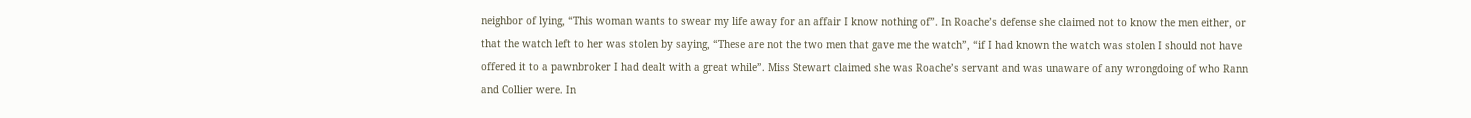neighbor of lying, “This woman wants to swear my life away for an affair I know nothing of”. In Roache’s defense she claimed not to know the men either, or that the watch left to her was stolen by saying, “These are not the two men that gave me the watch”, “if I had known the watch was stolen I should not have offered it to a pawnbroker I had dealt with a great while”. Miss Stewart claimed she was Roache’s servant and was unaware of any wrongdoing of who Rann and Collier were. In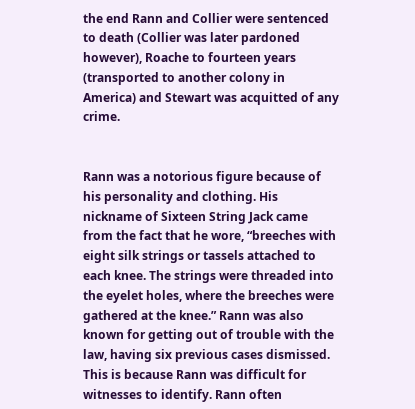the end Rann and Collier were sentenced to death (Collier was later pardoned however), Roache to fourteen years (transported to another colony in America) and Stewart was acquitted of any crime.


Rann was a notorious figure because of his personality and clothing. His nickname of Sixteen String Jack came from the fact that he wore, “breeches with eight silk strings or tassels attached to each knee. The strings were threaded into the eyelet holes, where the breeches were gathered at the knee.” Rann was also known for getting out of trouble with the law, having six previous cases dismissed. This is because Rann was difficult for witnesses to identify. Rann often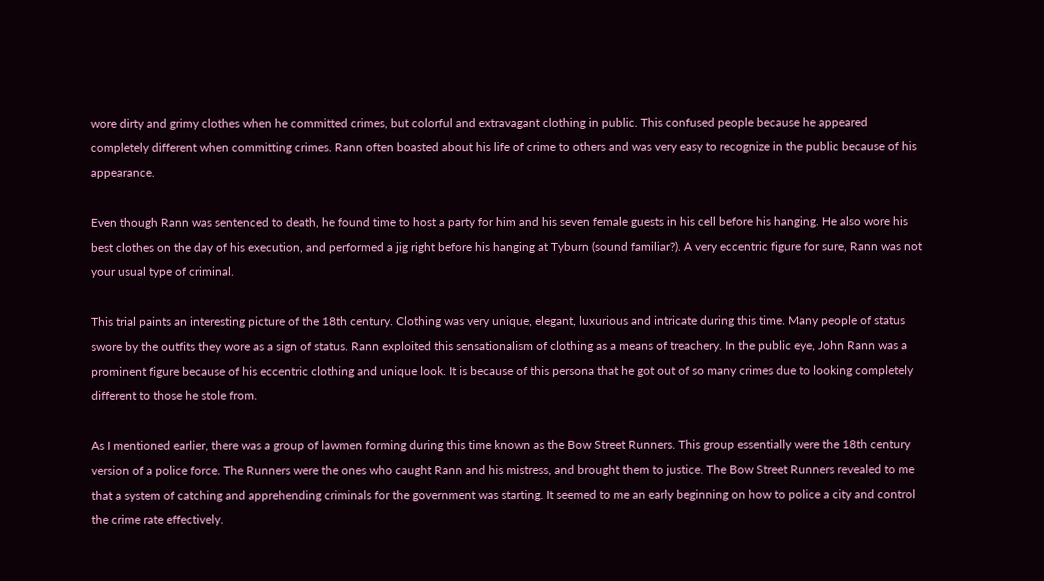wore dirty and grimy clothes when he committed crimes, but colorful and extravagant clothing in public. This confused people because he appeared completely different when committing crimes. Rann often boasted about his life of crime to others and was very easy to recognize in the public because of his appearance.

Even though Rann was sentenced to death, he found time to host a party for him and his seven female guests in his cell before his hanging. He also wore his best clothes on the day of his execution, and performed a jig right before his hanging at Tyburn (sound familiar?). A very eccentric figure for sure, Rann was not your usual type of criminal.

This trial paints an interesting picture of the 18th century. Clothing was very unique, elegant, luxurious and intricate during this time. Many people of status swore by the outfits they wore as a sign of status. Rann exploited this sensationalism of clothing as a means of treachery. In the public eye, John Rann was a prominent figure because of his eccentric clothing and unique look. It is because of this persona that he got out of so many crimes due to looking completely different to those he stole from.

As I mentioned earlier, there was a group of lawmen forming during this time known as the Bow Street Runners. This group essentially were the 18th century version of a police force. The Runners were the ones who caught Rann and his mistress, and brought them to justice. The Bow Street Runners revealed to me that a system of catching and apprehending criminals for the government was starting. It seemed to me an early beginning on how to police a city and control the crime rate effectively.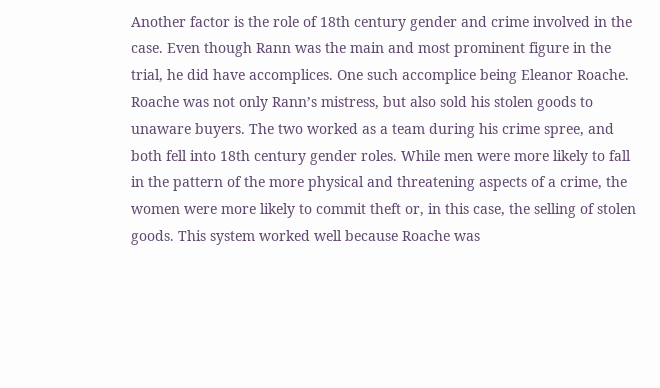Another factor is the role of 18th century gender and crime involved in the case. Even though Rann was the main and most prominent figure in the trial, he did have accomplices. One such accomplice being Eleanor Roache. Roache was not only Rann’s mistress, but also sold his stolen goods to unaware buyers. The two worked as a team during his crime spree, and both fell into 18th century gender roles. While men were more likely to fall in the pattern of the more physical and threatening aspects of a crime, the women were more likely to commit theft or, in this case, the selling of stolen goods. This system worked well because Roache was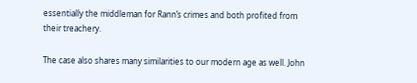essentially the middleman for Rann’s crimes and both profited from their treachery.

The case also shares many similarities to our modern age as well. John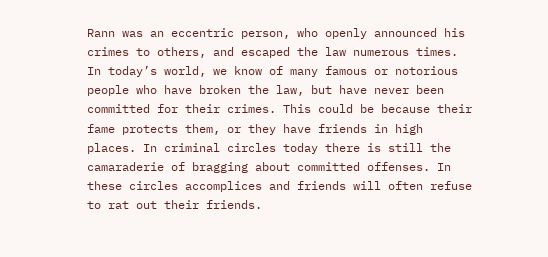Rann was an eccentric person, who openly announced his crimes to others, and escaped the law numerous times. In today’s world, we know of many famous or notorious people who have broken the law, but have never been committed for their crimes. This could be because their fame protects them, or they have friends in high places. In criminal circles today there is still the camaraderie of bragging about committed offenses. In these circles accomplices and friends will often refuse to rat out their friends.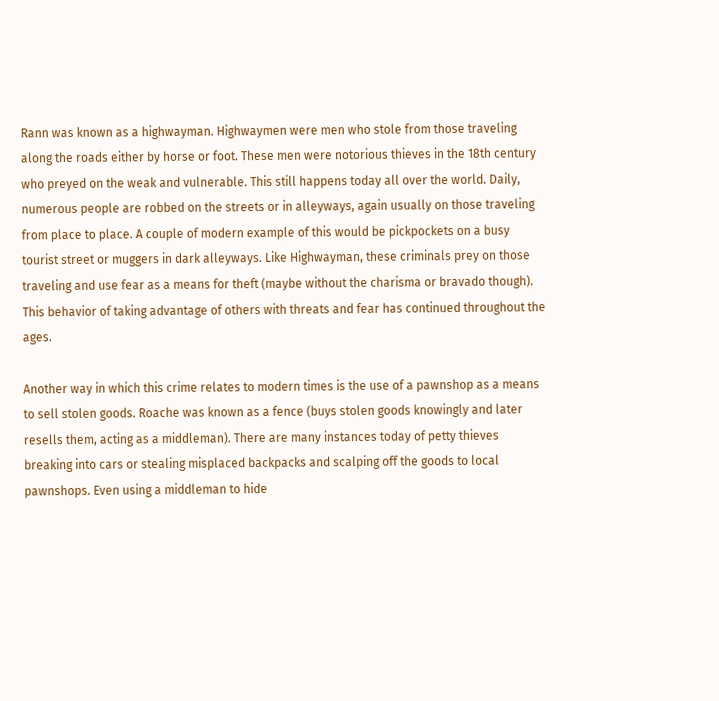Rann was known as a highwayman. Highwaymen were men who stole from those traveling along the roads either by horse or foot. These men were notorious thieves in the 18th century who preyed on the weak and vulnerable. This still happens today all over the world. Daily, numerous people are robbed on the streets or in alleyways, again usually on those traveling from place to place. A couple of modern example of this would be pickpockets on a busy tourist street or muggers in dark alleyways. Like Highwayman, these criminals prey on those traveling and use fear as a means for theft (maybe without the charisma or bravado though). This behavior of taking advantage of others with threats and fear has continued throughout the ages.

Another way in which this crime relates to modern times is the use of a pawnshop as a means to sell stolen goods. Roache was known as a fence (buys stolen goods knowingly and later resells them, acting as a middleman). There are many instances today of petty thieves breaking into cars or stealing misplaced backpacks and scalping off the goods to local pawnshops. Even using a middleman to hide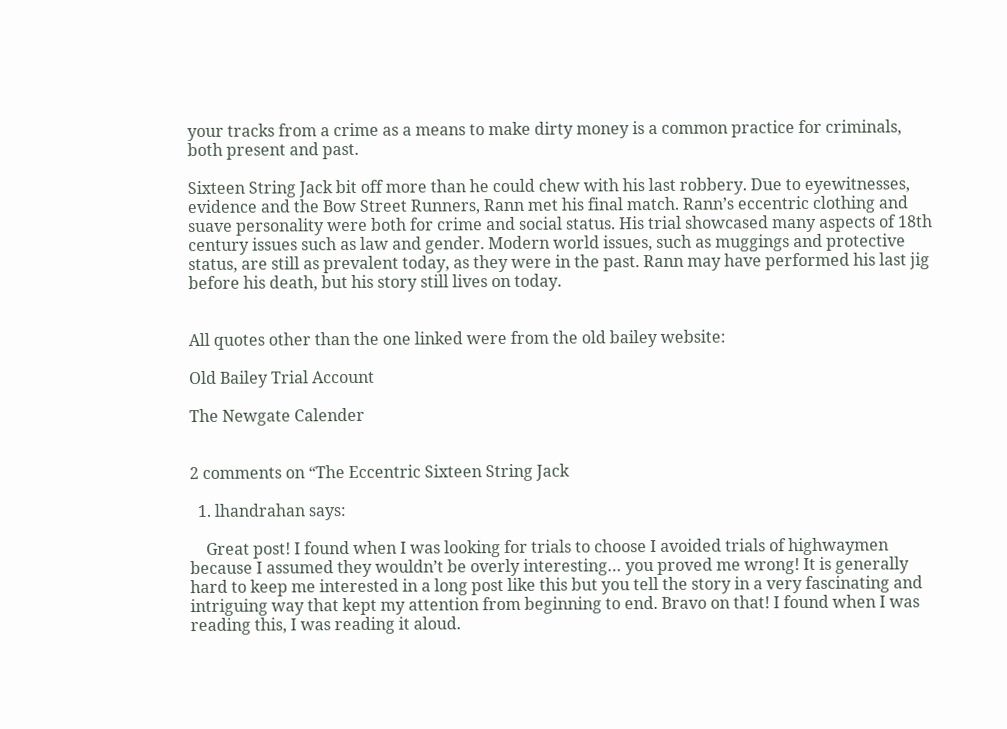your tracks from a crime as a means to make dirty money is a common practice for criminals, both present and past.

Sixteen String Jack bit off more than he could chew with his last robbery. Due to eyewitnesses, evidence and the Bow Street Runners, Rann met his final match. Rann’s eccentric clothing and suave personality were both for crime and social status. His trial showcased many aspects of 18th century issues such as law and gender. Modern world issues, such as muggings and protective status, are still as prevalent today, as they were in the past. Rann may have performed his last jig before his death, but his story still lives on today.


All quotes other than the one linked were from the old bailey website:

Old Bailey Trial Account

The Newgate Calender


2 comments on “The Eccentric Sixteen String Jack

  1. lhandrahan says:

    Great post! I found when I was looking for trials to choose I avoided trials of highwaymen because I assumed they wouldn’t be overly interesting… you proved me wrong! It is generally hard to keep me interested in a long post like this but you tell the story in a very fascinating and intriguing way that kept my attention from beginning to end. Bravo on that! I found when I was reading this, I was reading it aloud.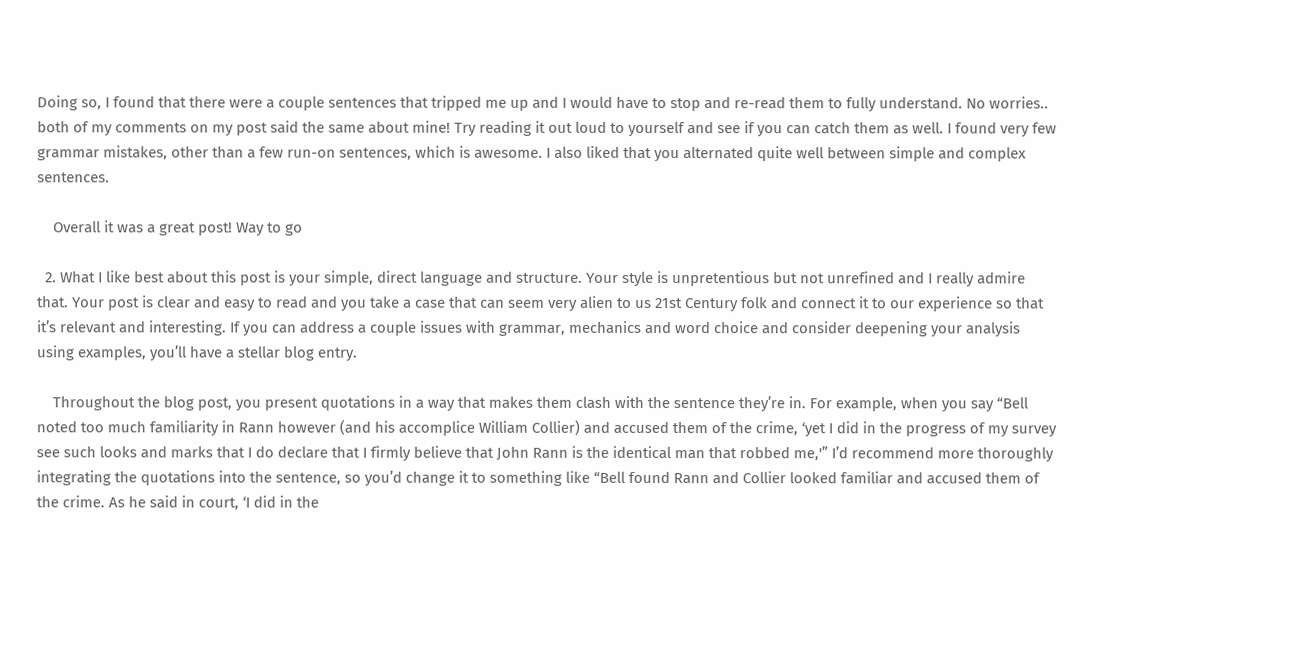Doing so, I found that there were a couple sentences that tripped me up and I would have to stop and re-read them to fully understand. No worries.. both of my comments on my post said the same about mine! Try reading it out loud to yourself and see if you can catch them as well. I found very few grammar mistakes, other than a few run-on sentences, which is awesome. I also liked that you alternated quite well between simple and complex sentences.

    Overall it was a great post! Way to go

  2. What I like best about this post is your simple, direct language and structure. Your style is unpretentious but not unrefined and I really admire that. Your post is clear and easy to read and you take a case that can seem very alien to us 21st Century folk and connect it to our experience so that it’s relevant and interesting. If you can address a couple issues with grammar, mechanics and word choice and consider deepening your analysis using examples, you’ll have a stellar blog entry.

    Throughout the blog post, you present quotations in a way that makes them clash with the sentence they’re in. For example, when you say “Bell noted too much familiarity in Rann however (and his accomplice William Collier) and accused them of the crime, ‘yet I did in the progress of my survey see such looks and marks that I do declare that I firmly believe that John Rann is the identical man that robbed me,'” I’d recommend more thoroughly integrating the quotations into the sentence, so you’d change it to something like “Bell found Rann and Collier looked familiar and accused them of the crime. As he said in court, ‘I did in the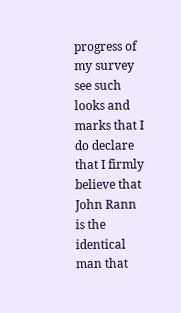progress of my survey see such looks and marks that I do declare that I firmly believe that John Rann is the identical man that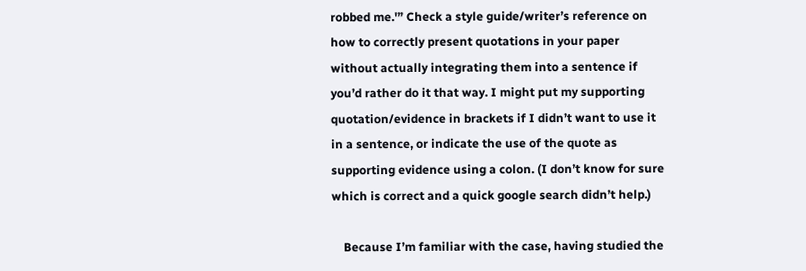robbed me.'” Check a style guide/writer’s reference on how to correctly present quotations in your paper without actually integrating them into a sentence if you’d rather do it that way. I might put my supporting quotation/evidence in brackets if I didn’t want to use it in a sentence, or indicate the use of the quote as supporting evidence using a colon. (I don’t know for sure which is correct and a quick google search didn’t help.)

    Because I’m familiar with the case, having studied the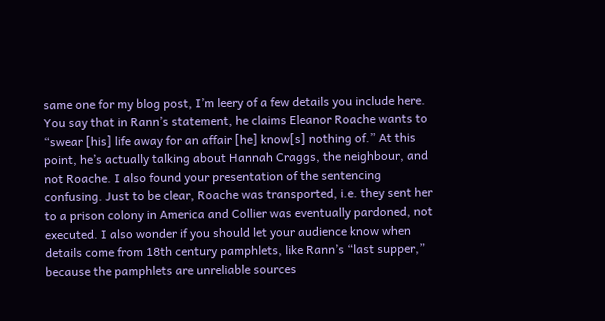same one for my blog post, I’m leery of a few details you include here. You say that in Rann’s statement, he claims Eleanor Roache wants to “swear [his] life away for an affair [he] know[s] nothing of.” At this point, he’s actually talking about Hannah Craggs, the neighbour, and not Roache. I also found your presentation of the sentencing confusing. Just to be clear, Roache was transported, i.e. they sent her to a prison colony in America and Collier was eventually pardoned, not executed. I also wonder if you should let your audience know when details come from 18th century pamphlets, like Rann’s “last supper,” because the pamphlets are unreliable sources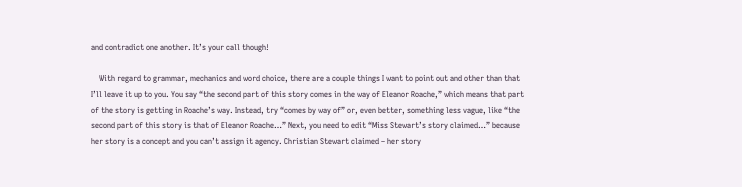and contradict one another. It’s your call though!

    With regard to grammar, mechanics and word choice, there are a couple things I want to point out and other than that I’ll leave it up to you. You say “the second part of this story comes in the way of Eleanor Roache,” which means that part of the story is getting in Roache’s way. Instead, try “comes by way of” or, even better, something less vague, like “the second part of this story is that of Eleanor Roache…” Next, you need to edit “Miss Stewart’s story claimed…” because her story is a concept and you can’t assign it agency. Christian Stewart claimed – her story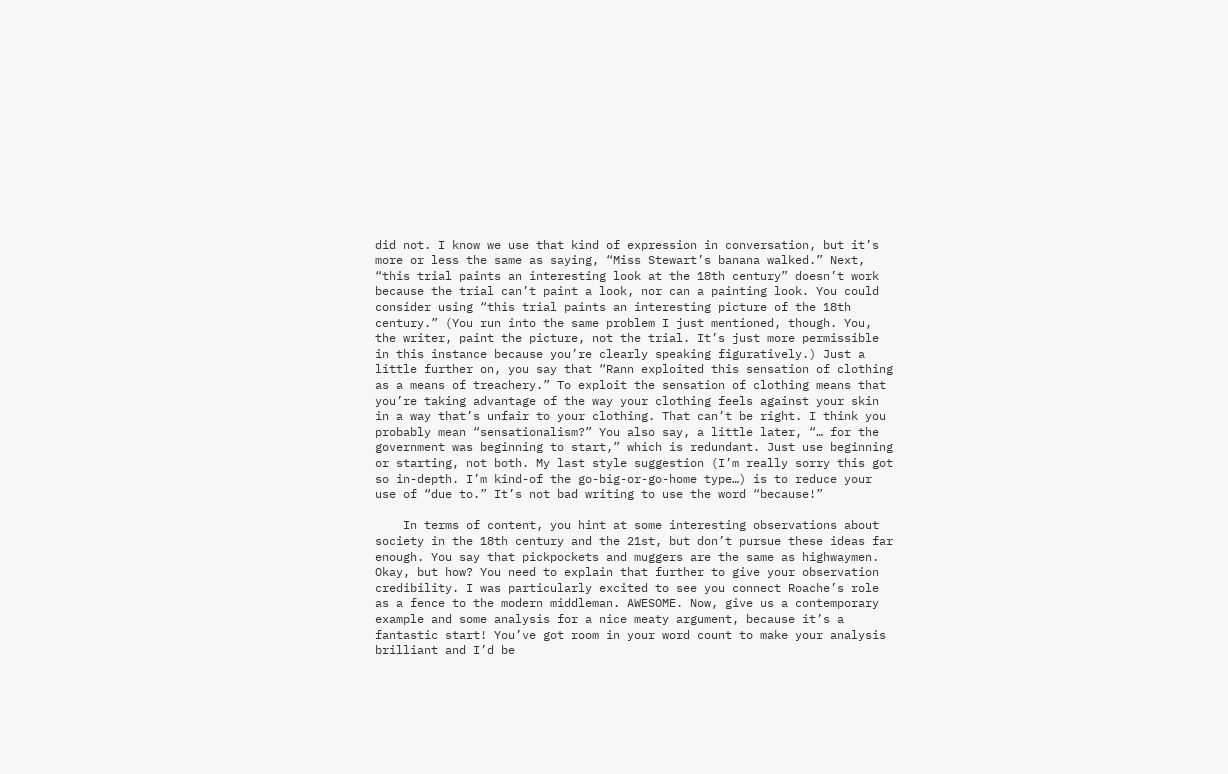did not. I know we use that kind of expression in conversation, but it’s more or less the same as saying, “Miss Stewart’s banana walked.” Next, “this trial paints an interesting look at the 18th century” doesn’t work because the trial can’t paint a look, nor can a painting look. You could consider using “this trial paints an interesting picture of the 18th century.” (You run into the same problem I just mentioned, though. You, the writer, paint the picture, not the trial. It’s just more permissible in this instance because you’re clearly speaking figuratively.) Just a little further on, you say that “Rann exploited this sensation of clothing as a means of treachery.” To exploit the sensation of clothing means that you’re taking advantage of the way your clothing feels against your skin in a way that’s unfair to your clothing. That can’t be right. I think you probably mean “sensationalism?” You also say, a little later, “… for the government was beginning to start,” which is redundant. Just use beginning or starting, not both. My last style suggestion (I’m really sorry this got so in-depth. I’m kind-of the go-big-or-go-home type…) is to reduce your use of “due to.” It’s not bad writing to use the word “because!”

    In terms of content, you hint at some interesting observations about society in the 18th century and the 21st, but don’t pursue these ideas far enough. You say that pickpockets and muggers are the same as highwaymen. Okay, but how? You need to explain that further to give your observation credibility. I was particularly excited to see you connect Roache’s role as a fence to the modern middleman. AWESOME. Now, give us a contemporary example and some analysis for a nice meaty argument, because it’s a fantastic start! You’ve got room in your word count to make your analysis brilliant and I’d be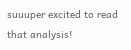suuuper excited to read that analysis!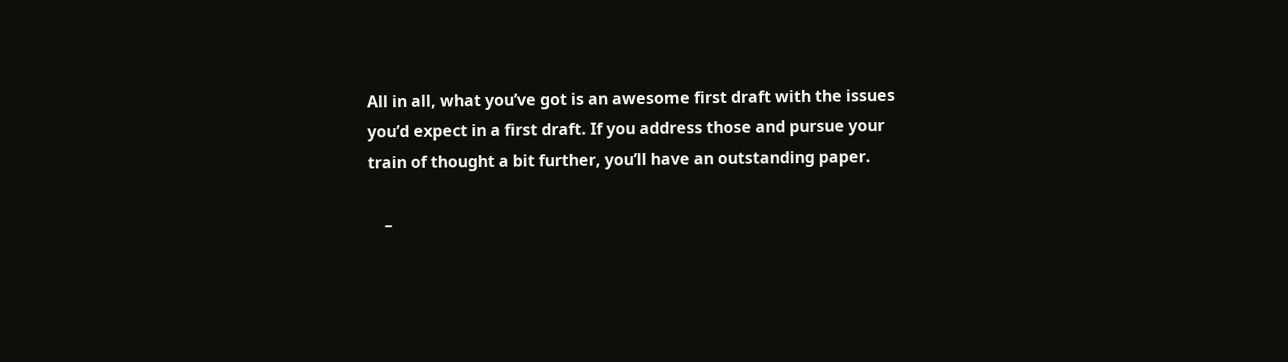All in all, what you’ve got is an awesome first draft with the issues you’d expect in a first draft. If you address those and pursue your train of thought a bit further, you’ll have an outstanding paper.

    –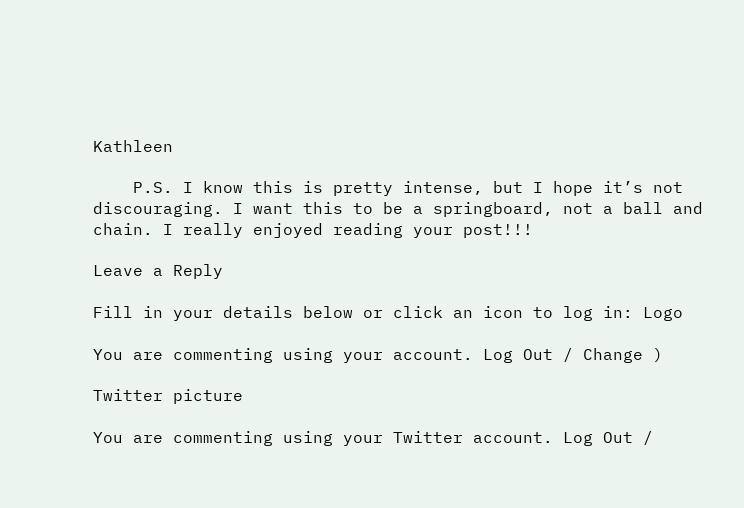Kathleen

    P.S. I know this is pretty intense, but I hope it’s not discouraging. I want this to be a springboard, not a ball and chain. I really enjoyed reading your post!!!

Leave a Reply

Fill in your details below or click an icon to log in: Logo

You are commenting using your account. Log Out / Change )

Twitter picture

You are commenting using your Twitter account. Log Out /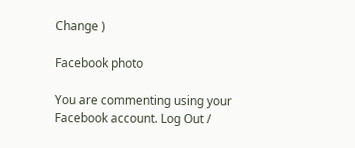Change )

Facebook photo

You are commenting using your Facebook account. Log Out /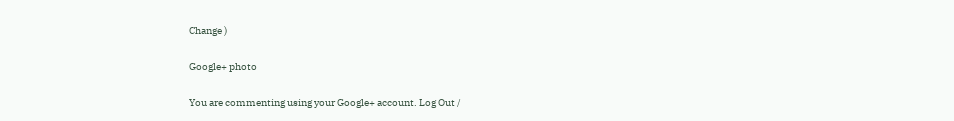Change )

Google+ photo

You are commenting using your Google+ account. Log Out /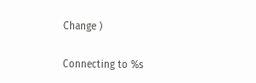Change )

Connecting to %s